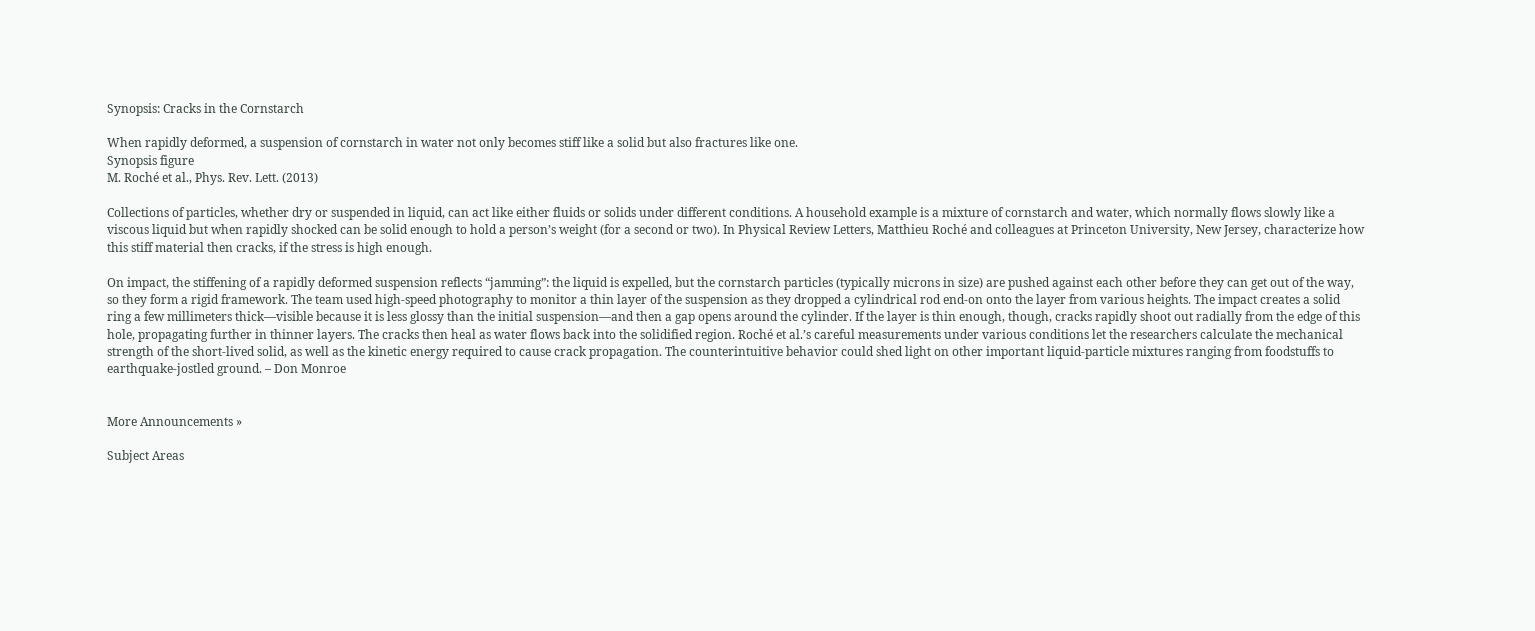Synopsis: Cracks in the Cornstarch

When rapidly deformed, a suspension of cornstarch in water not only becomes stiff like a solid but also fractures like one.
Synopsis figure
M. Roché et al., Phys. Rev. Lett. (2013)

Collections of particles, whether dry or suspended in liquid, can act like either fluids or solids under different conditions. A household example is a mixture of cornstarch and water, which normally flows slowly like a viscous liquid but when rapidly shocked can be solid enough to hold a person’s weight (for a second or two). In Physical Review Letters, Matthieu Roché and colleagues at Princeton University, New Jersey, characterize how this stiff material then cracks, if the stress is high enough.

On impact, the stiffening of a rapidly deformed suspension reflects “jamming”: the liquid is expelled, but the cornstarch particles (typically microns in size) are pushed against each other before they can get out of the way, so they form a rigid framework. The team used high-speed photography to monitor a thin layer of the suspension as they dropped a cylindrical rod end-on onto the layer from various heights. The impact creates a solid ring a few millimeters thick—visible because it is less glossy than the initial suspension—and then a gap opens around the cylinder. If the layer is thin enough, though, cracks rapidly shoot out radially from the edge of this hole, propagating further in thinner layers. The cracks then heal as water flows back into the solidified region. Roché et al.’s careful measurements under various conditions let the researchers calculate the mechanical strength of the short-lived solid, as well as the kinetic energy required to cause crack propagation. The counterintuitive behavior could shed light on other important liquid-particle mixtures ranging from foodstuffs to earthquake-jostled ground. – Don Monroe


More Announcements »

Subject Areas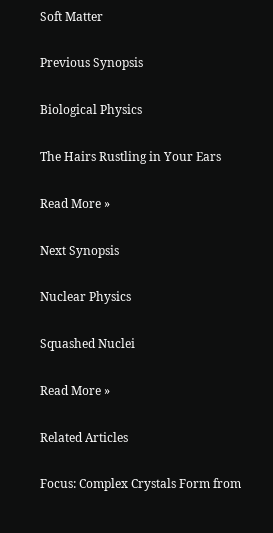Soft Matter

Previous Synopsis

Biological Physics

The Hairs Rustling in Your Ears

Read More »

Next Synopsis

Nuclear Physics

Squashed Nuclei

Read More »

Related Articles

Focus: Complex Crystals Form from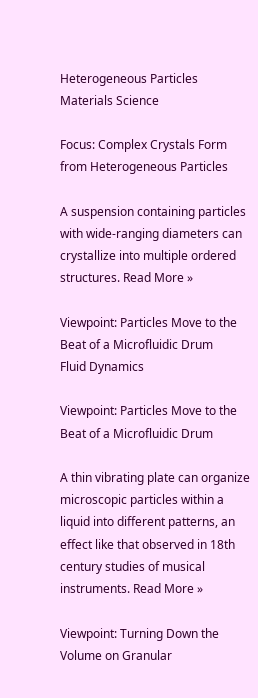Heterogeneous Particles
Materials Science

Focus: Complex Crystals Form from Heterogeneous Particles

A suspension containing particles with wide-ranging diameters can crystallize into multiple ordered structures. Read More »

Viewpoint: Particles Move to the Beat of a Microfluidic Drum
Fluid Dynamics

Viewpoint: Particles Move to the Beat of a Microfluidic Drum

A thin vibrating plate can organize microscopic particles within a liquid into different patterns, an effect like that observed in 18th century studies of musical instruments. Read More »

Viewpoint: Turning Down the Volume on Granular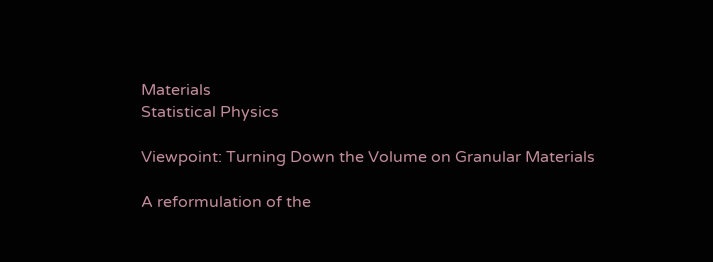Materials
Statistical Physics

Viewpoint: Turning Down the Volume on Granular Materials

A reformulation of the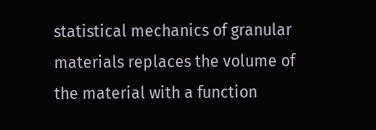statistical mechanics of granular materials replaces the volume of the material with a function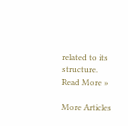related to its structure. Read More »

More Articles